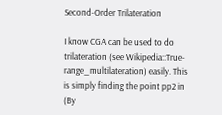Second-Order Trilateration

I know CGA can be used to do trilateration (see Wikipedia::True-range_multilateration) easily. This is simply finding the point pp2 in (By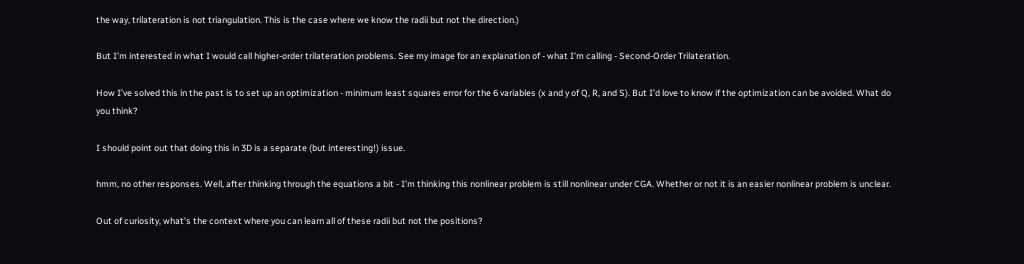the way, trilateration is not triangulation. This is the case where we know the radii but not the direction.)

But I’m interested in what I would call higher-order trilateration problems. See my image for an explanation of - what I’m calling - Second-Order Trilateration.

How I’ve solved this in the past is to set up an optimization - minimum least squares error for the 6 variables (x and y of Q, R, and S). But I’d love to know if the optimization can be avoided. What do you think?

I should point out that doing this in 3D is a separate (but interesting!) issue.

hmm, no other responses. Well, after thinking through the equations a bit - I’m thinking this nonlinear problem is still nonlinear under CGA. Whether or not it is an easier nonlinear problem is unclear.

Out of curiosity, what’s the context where you can learn all of these radii but not the positions?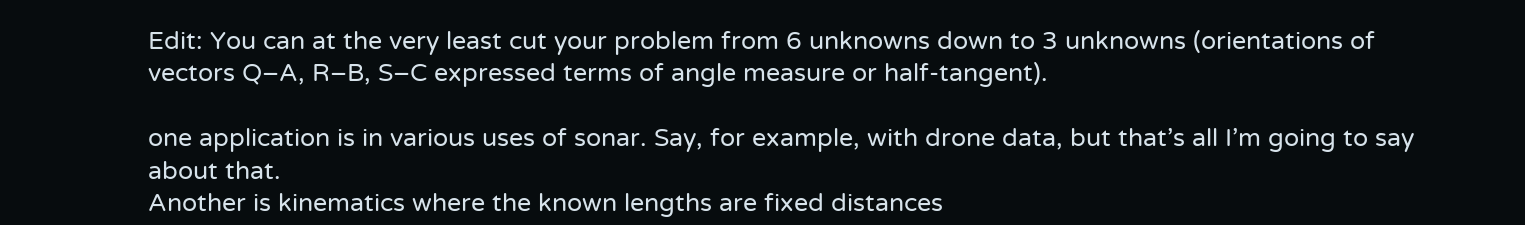Edit: You can at the very least cut your problem from 6 unknowns down to 3 unknowns (orientations of vectors Q–A, R–B, S–C expressed terms of angle measure or half-tangent).

one application is in various uses of sonar. Say, for example, with drone data, but that’s all I’m going to say about that.
Another is kinematics where the known lengths are fixed distances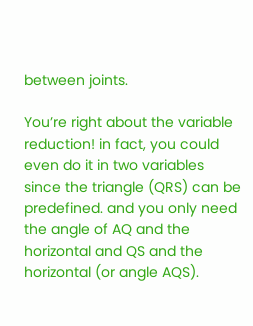between joints.

You’re right about the variable reduction! in fact, you could even do it in two variables since the triangle (QRS) can be predefined. and you only need the angle of AQ and the horizontal and QS and the horizontal (or angle AQS).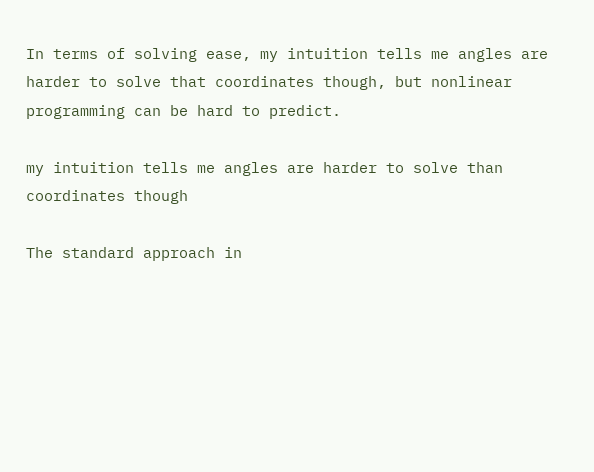In terms of solving ease, my intuition tells me angles are harder to solve that coordinates though, but nonlinear programming can be hard to predict.

my intuition tells me angles are harder to solve than coordinates though

The standard approach in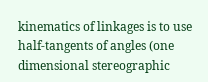kinematics of linkages is to use half-tangents of angles (one dimensional stereographic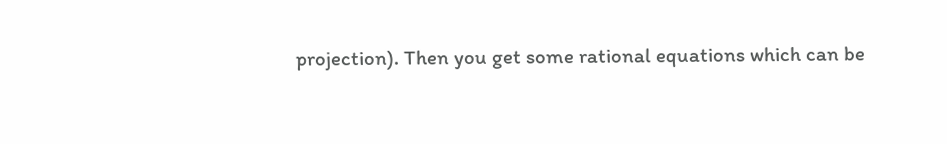projection). Then you get some rational equations which can be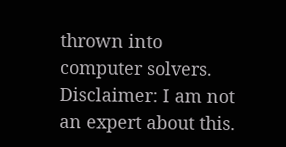thrown into computer solvers. Disclaimer: I am not an expert about this.